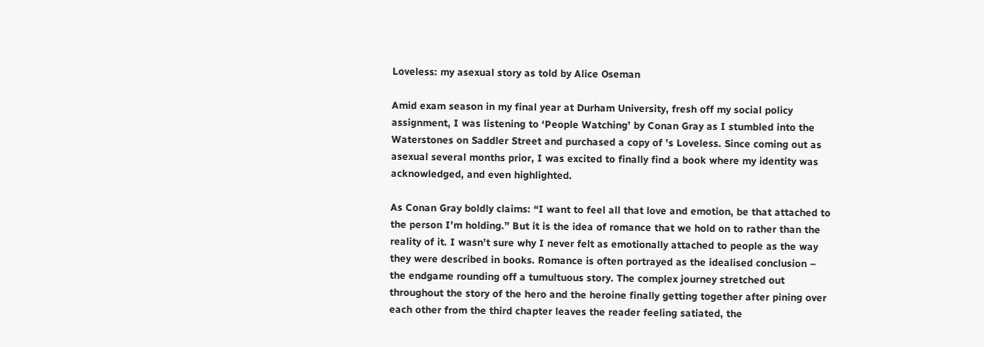Loveless: my asexual story as told by Alice Oseman

Amid exam season in my final year at Durham University, fresh off my social policy assignment, I was listening to ‘People Watching’ by Conan Gray as I stumbled into the Waterstones on Saddler Street and purchased a copy of ’s Loveless. Since coming out as asexual several months prior, I was excited to finally find a book where my identity was acknowledged, and even highlighted.

As Conan Gray boldly claims: “I want to feel all that love and emotion, be that attached to the person I’m holding.” But it is the idea of romance that we hold on to rather than the reality of it. I wasn’t sure why I never felt as emotionally attached to people as the way they were described in books. Romance is often portrayed as the idealised conclusion – the endgame rounding off a tumultuous story. The complex journey stretched out throughout the story of the hero and the heroine finally getting together after pining over each other from the third chapter leaves the reader feeling satiated, the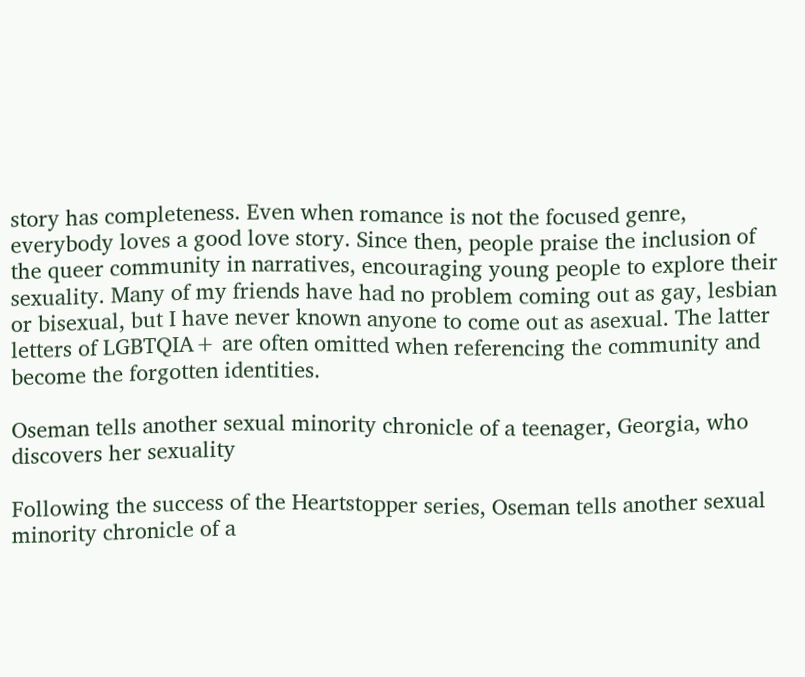story has completeness. Even when romance is not the focused genre, everybody loves a good love story. Since then, people praise the inclusion of the queer community in narratives, encouraging young people to explore their sexuality. Many of my friends have had no problem coming out as gay, lesbian or bisexual, but I have never known anyone to come out as asexual. The latter letters of LGBTQIA+ are often omitted when referencing the community and become the forgotten identities.

Oseman tells another sexual minority chronicle of a teenager, Georgia, who discovers her sexuality

Following the success of the Heartstopper series, Oseman tells another sexual minority chronicle of a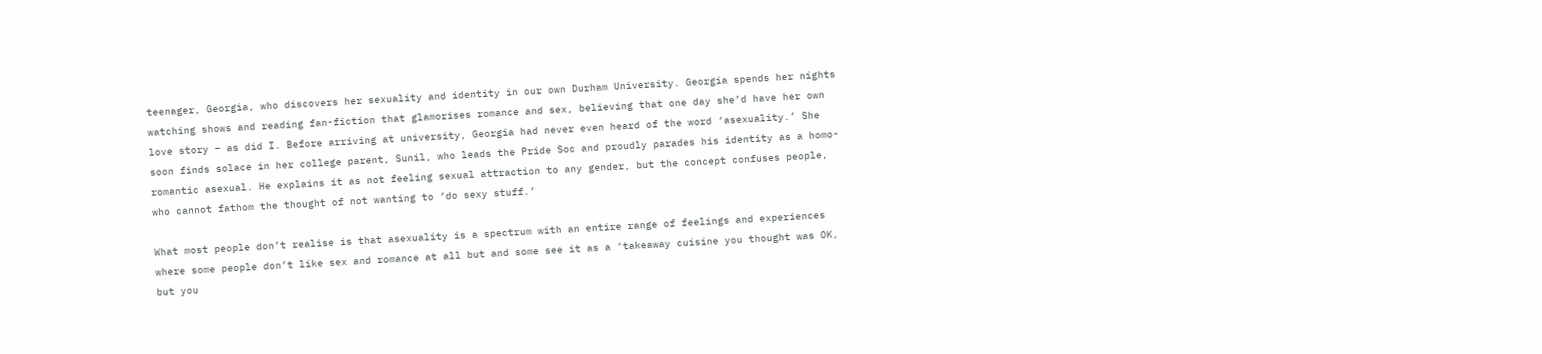teenager, Georgia, who discovers her sexuality and identity in our own Durham University. Georgia spends her nights watching shows and reading fan-fiction that glamorises romance and sex, believing that one day she’d have her own love story – as did I. Before arriving at university, Georgia had never even heard of the word ‘asexuality.’ She soon finds solace in her college parent, Sunil, who leads the Pride Soc and proudly parades his identity as a homo-romantic asexual. He explains it as not feeling sexual attraction to any gender, but the concept confuses people, who cannot fathom the thought of not wanting to ‘do sexy stuff.’

What most people don’t realise is that asexuality is a spectrum with an entire range of feelings and experiences where some people don’t like sex and romance at all but and some see it as a ‘takeaway cuisine you thought was OK, but you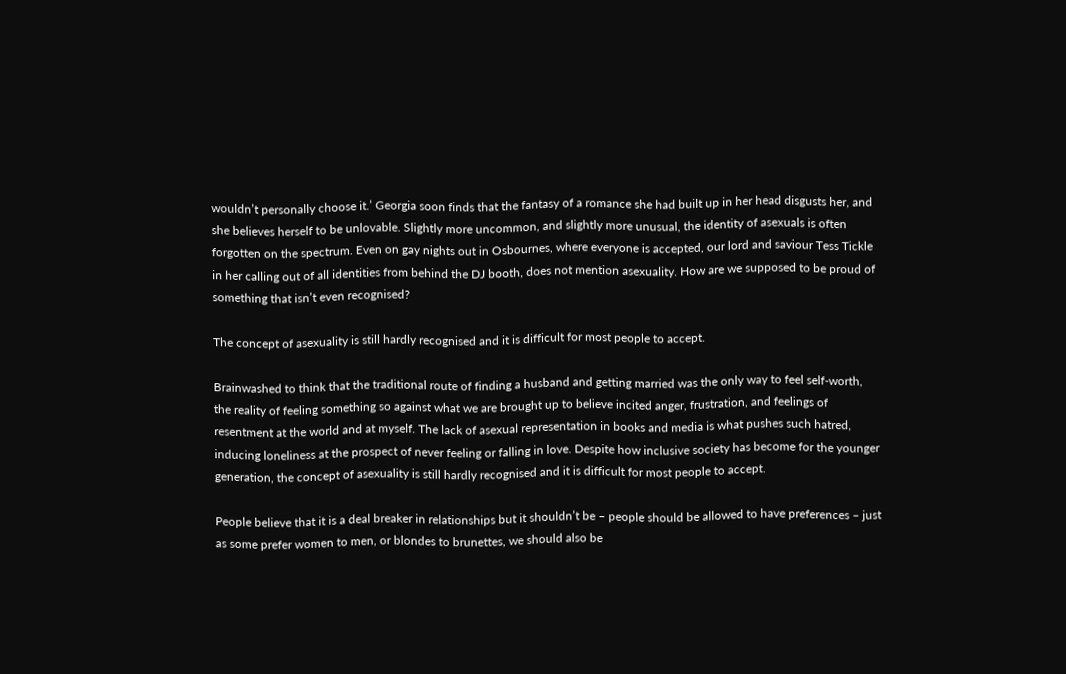wouldn’t personally choose it.’ Georgia soon finds that the fantasy of a romance she had built up in her head disgusts her, and she believes herself to be unlovable. Slightly more uncommon, and slightly more unusual, the identity of asexuals is often forgotten on the spectrum. Even on gay nights out in Osbournes, where everyone is accepted, our lord and saviour Tess Tickle in her calling out of all identities from behind the DJ booth, does not mention asexuality. How are we supposed to be proud of something that isn’t even recognised?

The concept of asexuality is still hardly recognised and it is difficult for most people to accept.

Brainwashed to think that the traditional route of finding a husband and getting married was the only way to feel self-worth, the reality of feeling something so against what we are brought up to believe incited anger, frustration, and feelings of resentment at the world and at myself. The lack of asexual representation in books and media is what pushes such hatred, inducing loneliness at the prospect of never feeling or falling in love. Despite how inclusive society has become for the younger generation, the concept of asexuality is still hardly recognised and it is difficult for most people to accept.

People believe that it is a deal breaker in relationships but it shouldn’t be – people should be allowed to have preferences – just as some prefer women to men, or blondes to brunettes, we should also be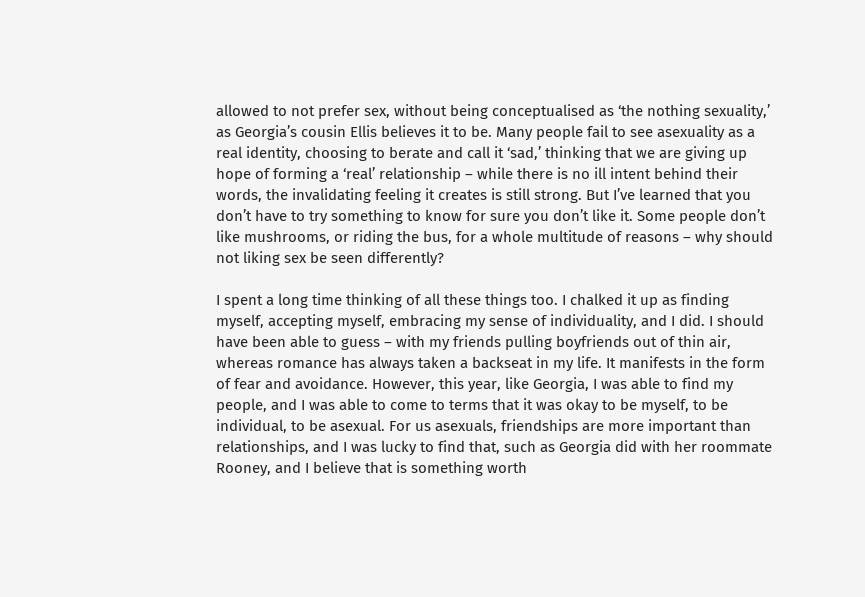allowed to not prefer sex, without being conceptualised as ‘the nothing sexuality,’ as Georgia’s cousin Ellis believes it to be. Many people fail to see asexuality as a real identity, choosing to berate and call it ‘sad,’ thinking that we are giving up hope of forming a ‘real’ relationship – while there is no ill intent behind their words, the invalidating feeling it creates is still strong. But I’ve learned that you don’t have to try something to know for sure you don’t like it. Some people don’t like mushrooms, or riding the bus, for a whole multitude of reasons – why should not liking sex be seen differently?

I spent a long time thinking of all these things too. I chalked it up as finding myself, accepting myself, embracing my sense of individuality, and I did. I should have been able to guess – with my friends pulling boyfriends out of thin air, whereas romance has always taken a backseat in my life. It manifests in the form of fear and avoidance. However, this year, like Georgia, I was able to find my people, and I was able to come to terms that it was okay to be myself, to be individual, to be asexual. For us asexuals, friendships are more important than relationships, and I was lucky to find that, such as Georgia did with her roommate Rooney, and I believe that is something worth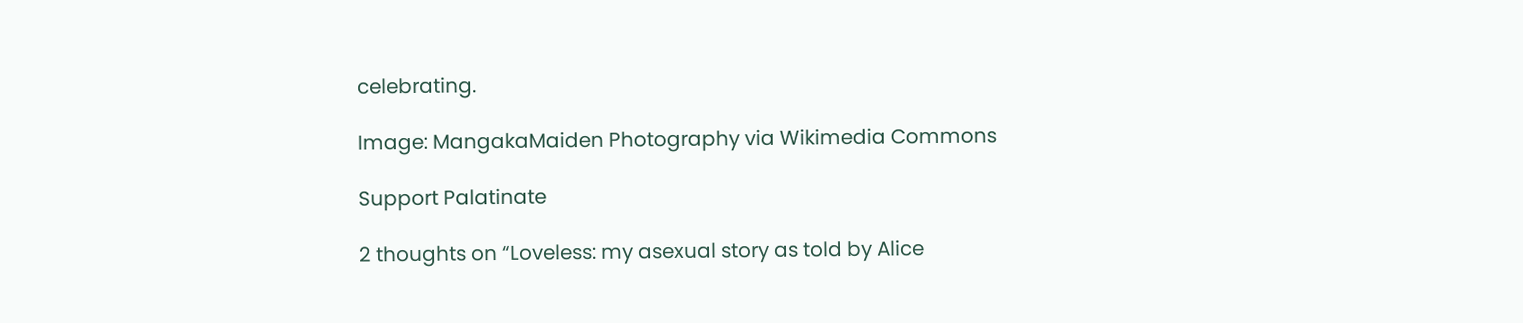celebrating.

Image: MangakaMaiden Photography via Wikimedia Commons

Support Palatinate

2 thoughts on “Loveless: my asexual story as told by Alice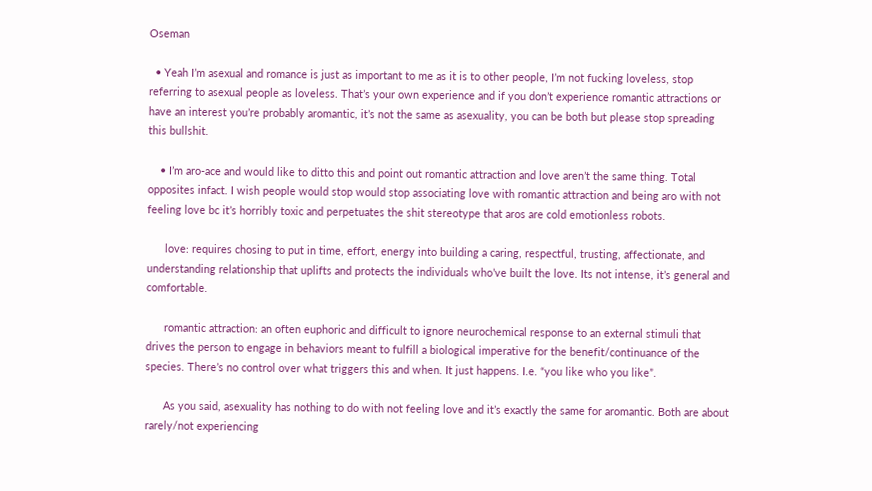Oseman

  • Yeah I’m asexual and romance is just as important to me as it is to other people, I’m not fucking loveless, stop referring to asexual people as loveless. That’s your own experience and if you don’t experience romantic attractions or have an interest you’re probably aromantic, it’s not the same as asexuality, you can be both but please stop spreading this bullshit.

    • I’m aro-ace and would like to ditto this and point out romantic attraction and love aren’t the same thing. Total opposites infact. I wish people would stop would stop associating love with romantic attraction and being aro with not feeling love bc it’s horribly toxic and perpetuates the shit stereotype that aros are cold emotionless robots.

      love: requires chosing to put in time, effort, energy into building a caring, respectful, trusting, affectionate, and understanding relationship that uplifts and protects the individuals who’ve built the love. Its not intense, it’s general and comfortable.

      romantic attraction: an often euphoric and difficult to ignore neurochemical response to an external stimuli that drives the person to engage in behaviors meant to fulfill a biological imperative for the benefit/continuance of the species. There’s no control over what triggers this and when. It just happens. I.e. “you like who you like”.

      As you said, asexuality has nothing to do with not feeling love and it’s exactly the same for aromantic. Both are about rarely/not experiencing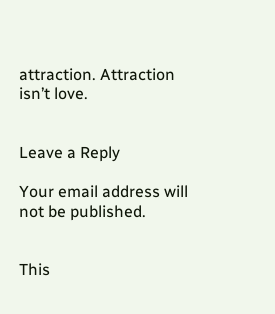attraction. Attraction isn’t love.


Leave a Reply

Your email address will not be published.


This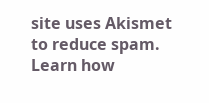site uses Akismet to reduce spam. Learn how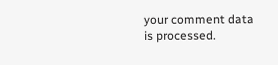your comment data is processed.